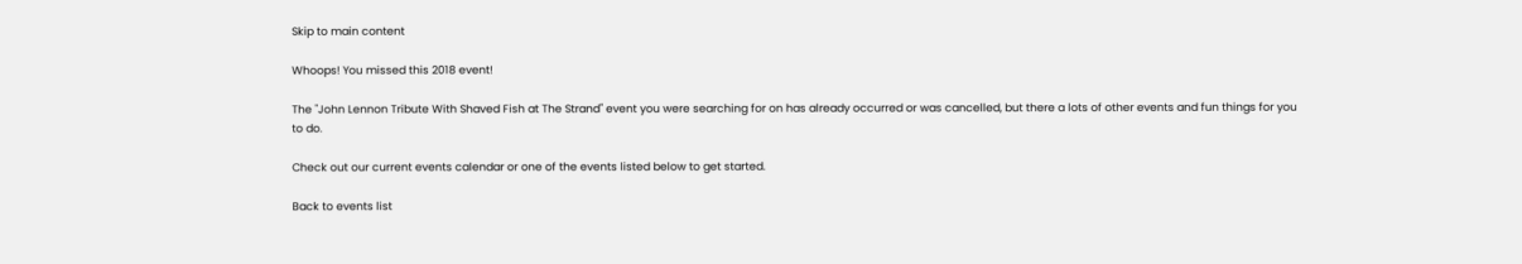Skip to main content

Whoops! You missed this 2018 event!

The "John Lennon Tribute With Shaved Fish at The Strand" event you were searching for on has already occurred or was cancelled, but there a lots of other events and fun things for you to do.

Check out our current events calendar or one of the events listed below to get started.

Back to events list